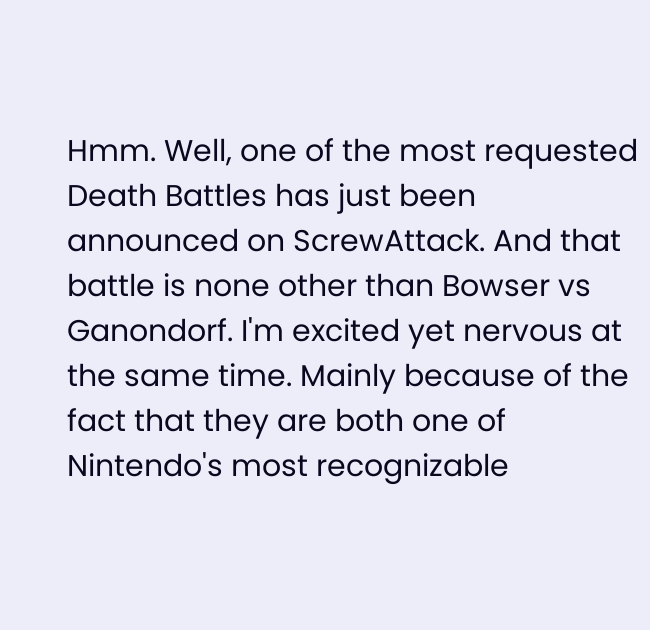Hmm. Well, one of the most requested Death Battles has just been announced on ScrewAttack. And that battle is none other than Bowser vs Ganondorf. I'm excited yet nervous at the same time. Mainly because of the fact that they are both one of Nintendo's most recognizable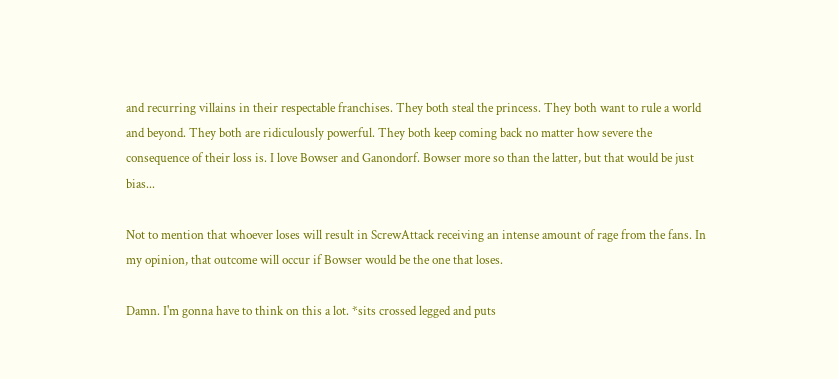and recurring villains in their respectable franchises. They both steal the princess. They both want to rule a world and beyond. They both are ridiculously powerful. They both keep coming back no matter how severe the consequence of their loss is. I love Bowser and Ganondorf. Bowser more so than the latter, but that would be just bias...

Not to mention that whoever loses will result in ScrewAttack receiving an intense amount of rage from the fans. In my opinion, that outcome will occur if Bowser would be the one that loses.

Damn. I'm gonna have to think on this a lot. *sits crossed legged and puts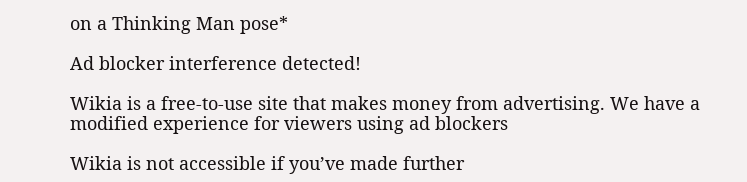on a Thinking Man pose*

Ad blocker interference detected!

Wikia is a free-to-use site that makes money from advertising. We have a modified experience for viewers using ad blockers

Wikia is not accessible if you’ve made further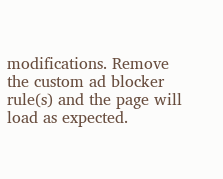modifications. Remove the custom ad blocker rule(s) and the page will load as expected.